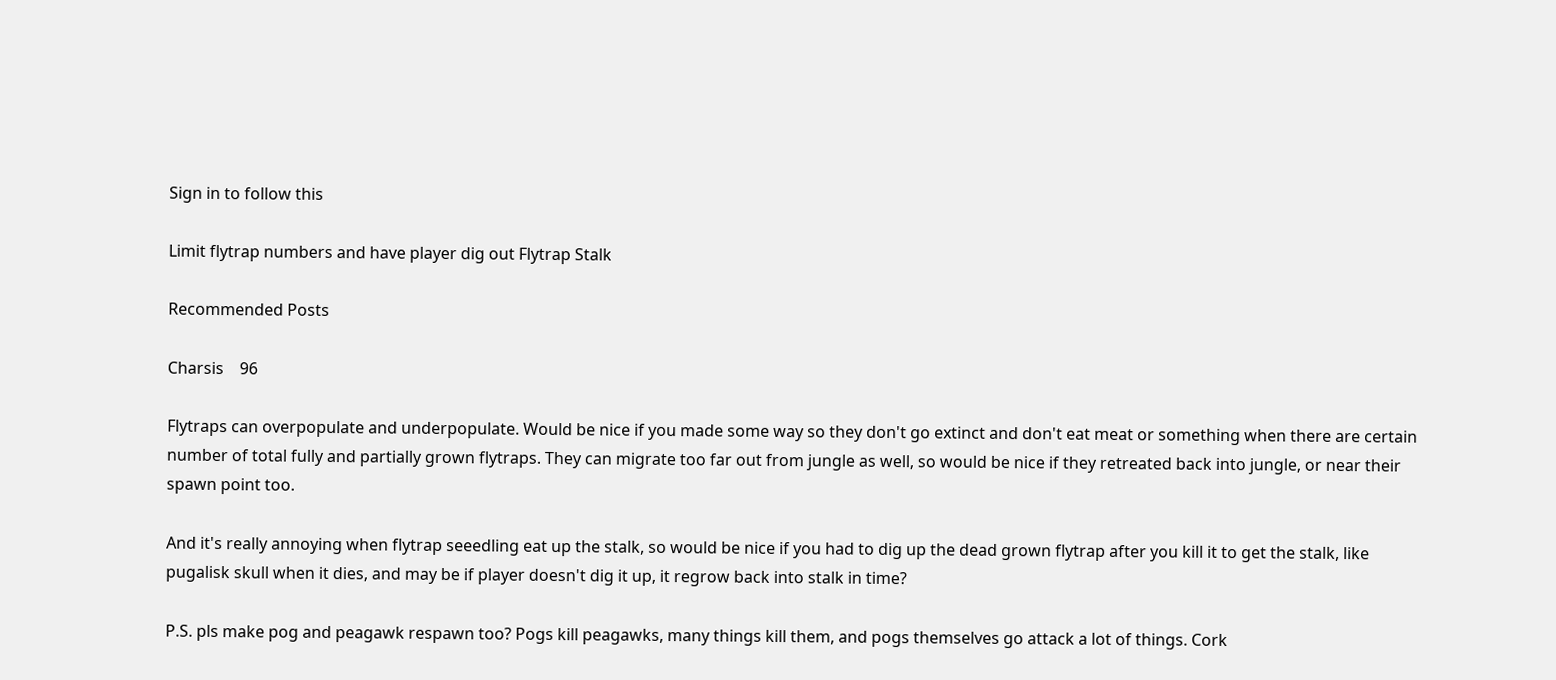Sign in to follow this

Limit flytrap numbers and have player dig out Flytrap Stalk

Recommended Posts

Charsis    96

Flytraps can overpopulate and underpopulate. Would be nice if you made some way so they don't go extinct and don't eat meat or something when there are certain number of total fully and partially grown flytraps. They can migrate too far out from jungle as well, so would be nice if they retreated back into jungle, or near their spawn point too.

And it's really annoying when flytrap seeedling eat up the stalk, so would be nice if you had to dig up the dead grown flytrap after you kill it to get the stalk, like pugalisk skull when it dies, and may be if player doesn't dig it up, it regrow back into stalk in time?

P.S. pls make pog and peagawk respawn too? Pogs kill peagawks, many things kill them, and pogs themselves go attack a lot of things. Cork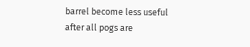barrel become less useful after all pogs are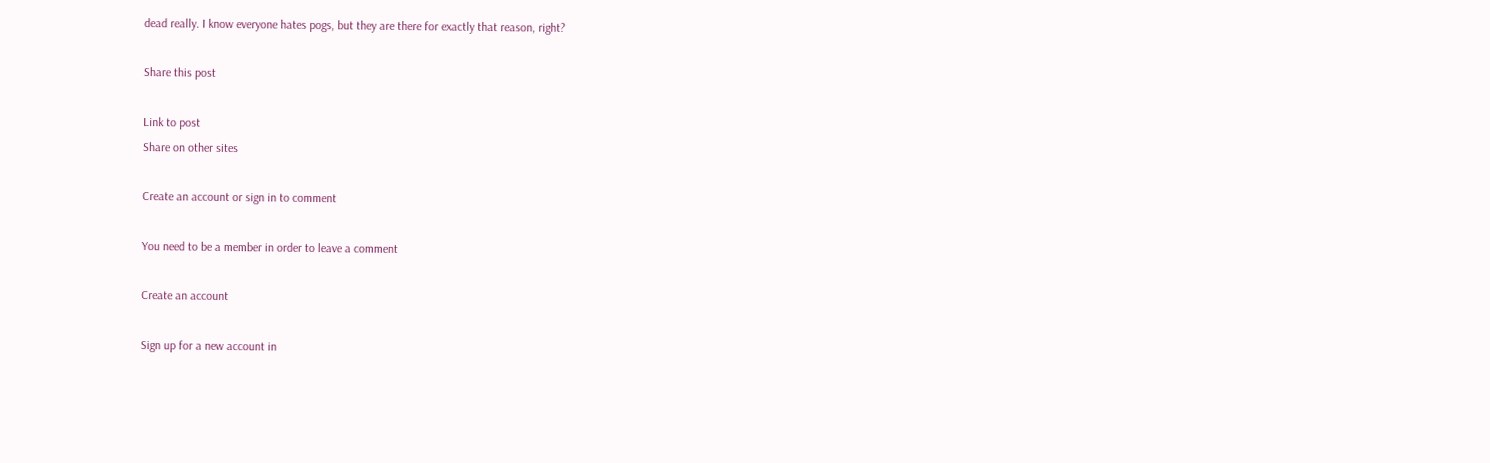dead really. I know everyone hates pogs, but they are there for exactly that reason, right?

Share this post

Link to post
Share on other sites

Create an account or sign in to comment

You need to be a member in order to leave a comment

Create an account

Sign up for a new account in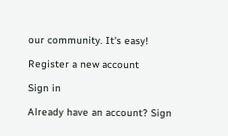our community. It's easy!

Register a new account

Sign in

Already have an account? Sign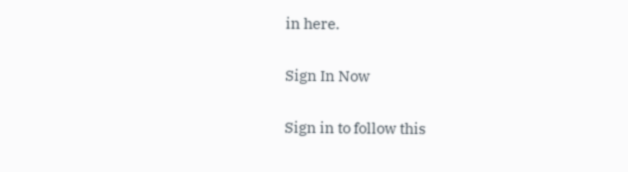in here.

Sign In Now

Sign in to follow this